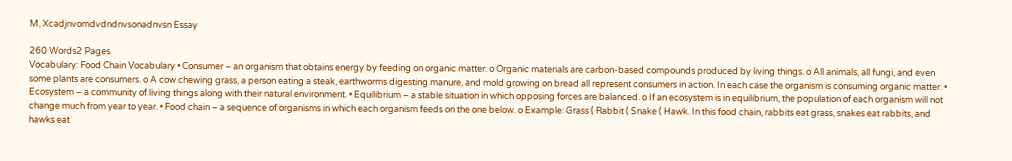M, Xcadjnvomdvdndnvsonadnvsn Essay

260 Words2 Pages
Vocabulary: Food Chain Vocabulary • Consumer – an organism that obtains energy by feeding on organic matter. o Organic materials are carbon-based compounds produced by living things. o All animals, all fungi, and even some plants are consumers. o A cow chewing grass, a person eating a steak, earthworms digesting manure, and mold growing on bread all represent consumers in action. In each case the organism is consuming organic matter. • Ecosystem – a community of living things along with their natural environment. • Equilibrium – a stable situation in which opposing forces are balanced. o If an ecosystem is in equilibrium, the population of each organism will not change much from year to year. • Food chain – a sequence of organisms in which each organism feeds on the one below. o Example: Grass ( Rabbit ( Snake ( Hawk. In this food chain, rabbits eat grass, snakes eat rabbits, and hawks eat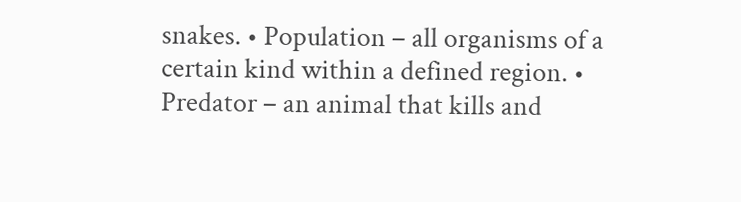snakes. • Population – all organisms of a certain kind within a defined region. • Predator – an animal that kills and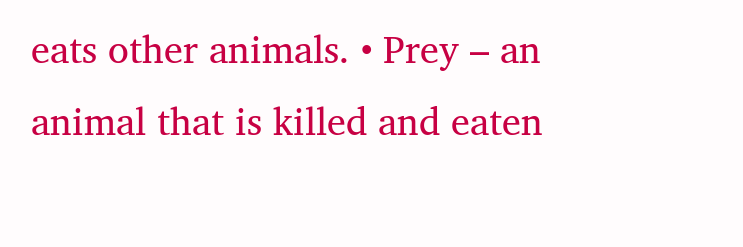eats other animals. • Prey – an animal that is killed and eaten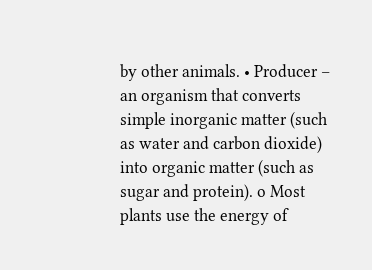by other animals. • Producer – an organism that converts simple inorganic matter (such as water and carbon dioxide) into organic matter (such as sugar and protein). o Most plants use the energy of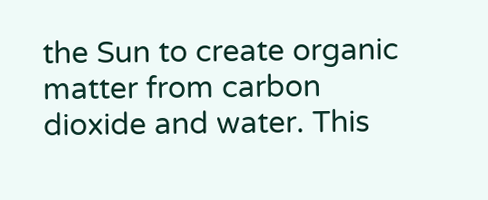the Sun to create organic matter from carbon dioxide and water. This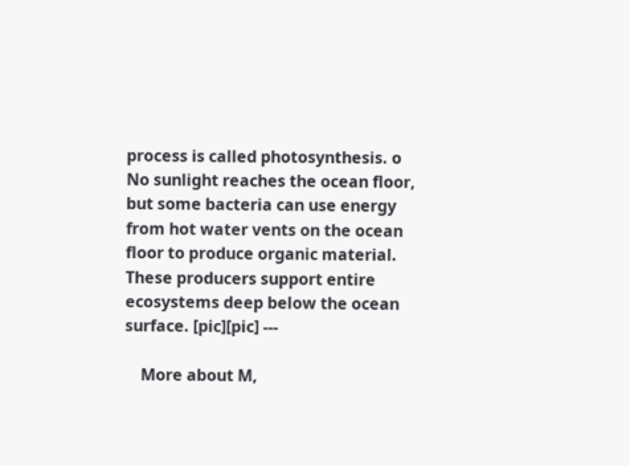process is called photosynthesis. o No sunlight reaches the ocean floor, but some bacteria can use energy from hot water vents on the ocean floor to produce organic material. These producers support entire ecosystems deep below the ocean surface. [pic][pic] ---

    More about M,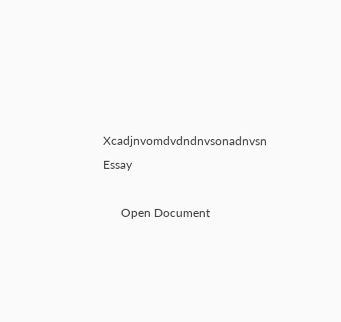Xcadjnvomdvdndnvsonadnvsn Essay

      Open Document